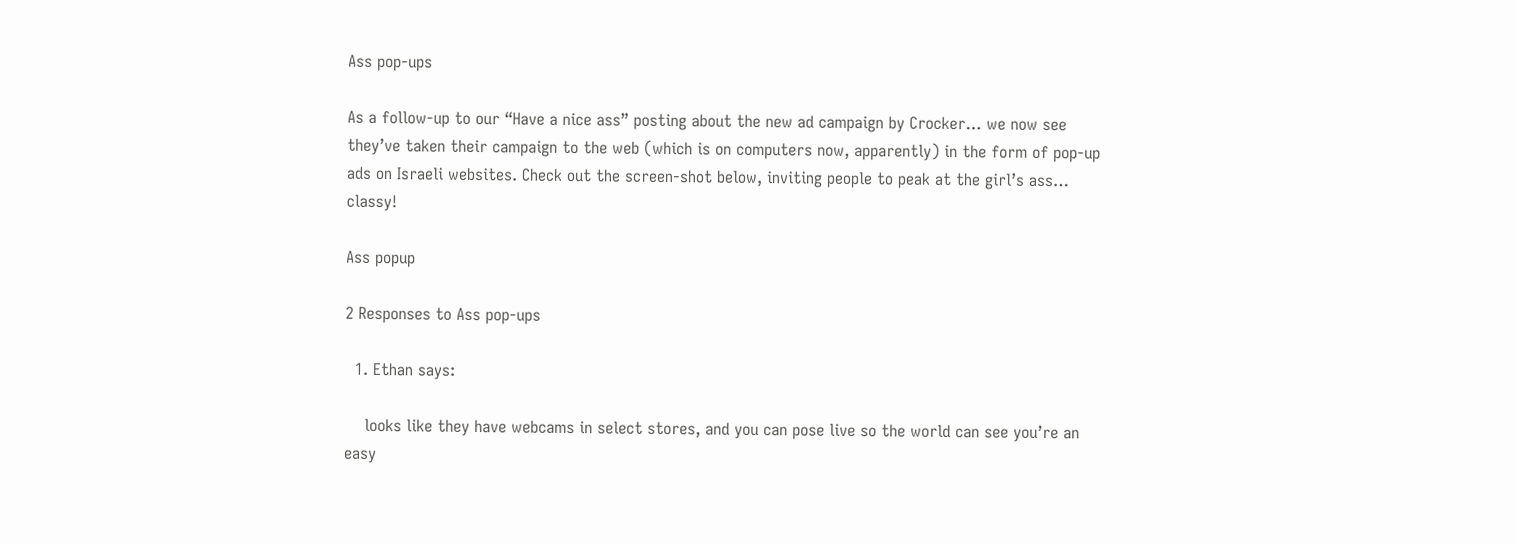Ass pop-ups

As a follow-up to our “Have a nice ass” posting about the new ad campaign by Crocker… we now see they’ve taken their campaign to the web (which is on computers now, apparently) in the form of pop-up ads on Israeli websites. Check out the screen-shot below, inviting people to peak at the girl’s ass… classy!

Ass popup

2 Responses to Ass pop-ups

  1. Ethan says:

    looks like they have webcams in select stores, and you can pose live so the world can see you’re an easy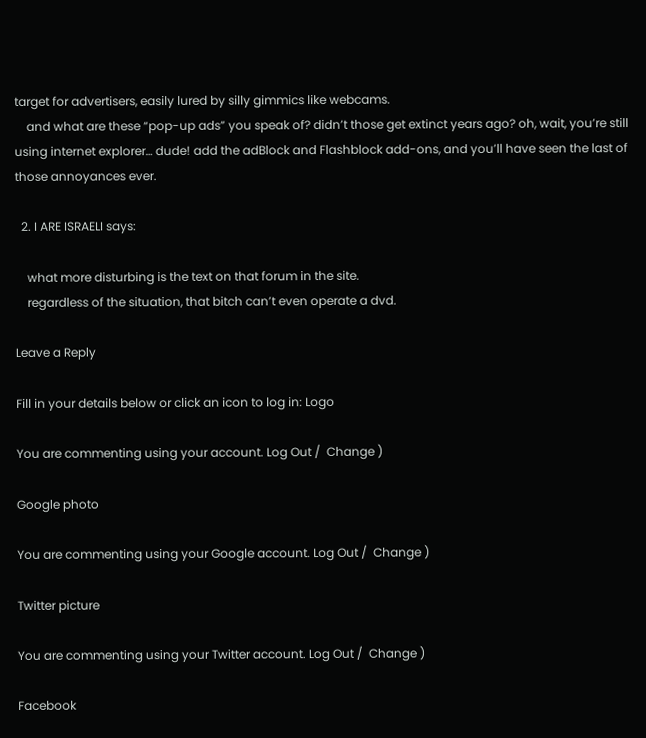target for advertisers, easily lured by silly gimmics like webcams.
    and what are these “pop-up ads” you speak of? didn’t those get extinct years ago? oh, wait, you’re still using internet explorer… dude! add the adBlock and Flashblock add-ons, and you’ll have seen the last of those annoyances ever.

  2. I ARE ISRAELI says:

    what more disturbing is the text on that forum in the site.
    regardless of the situation, that bitch can’t even operate a dvd.

Leave a Reply

Fill in your details below or click an icon to log in: Logo

You are commenting using your account. Log Out /  Change )

Google photo

You are commenting using your Google account. Log Out /  Change )

Twitter picture

You are commenting using your Twitter account. Log Out /  Change )

Facebook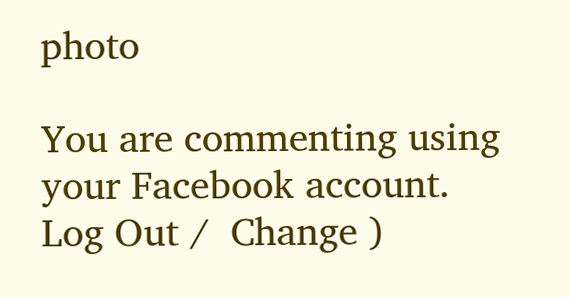photo

You are commenting using your Facebook account. Log Out /  Change )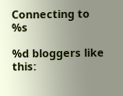Connecting to %s

%d bloggers like this: